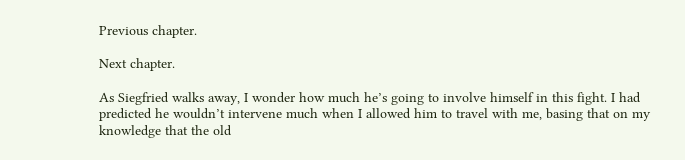Previous chapter.

Next chapter.

As Siegfried walks away, I wonder how much he’s going to involve himself in this fight. I had predicted he wouldn’t intervene much when I allowed him to travel with me, basing that on my knowledge that the old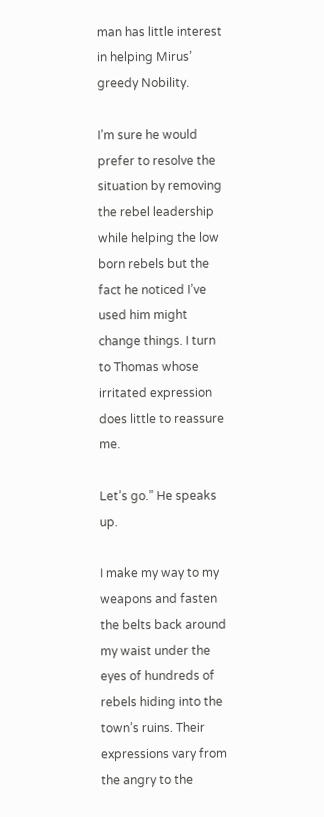man has little interest in helping Mirus’ greedy Nobility.

I’m sure he would prefer to resolve the situation by removing the rebel leadership while helping the low born rebels but the fact he noticed I’ve used him might change things. I turn to Thomas whose irritated expression does little to reassure me.

Let’s go.” He speaks up.

I make my way to my weapons and fasten the belts back around my waist under the eyes of hundreds of rebels hiding into the town’s ruins. Their expressions vary from the angry to the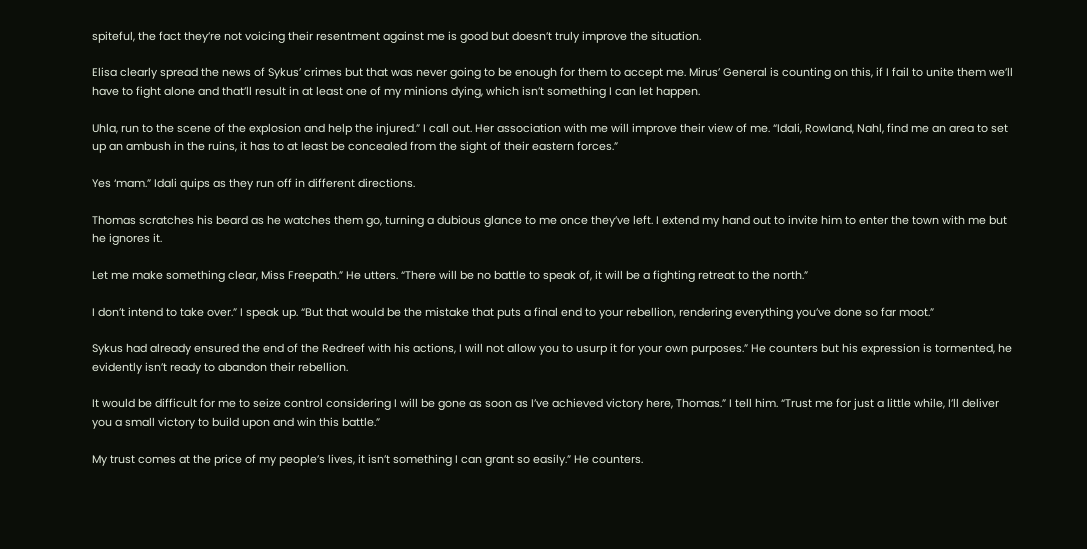spiteful, the fact they’re not voicing their resentment against me is good but doesn’t truly improve the situation.

Elisa clearly spread the news of Sykus’ crimes but that was never going to be enough for them to accept me. Mirus’ General is counting on this, if I fail to unite them we’ll have to fight alone and that’ll result in at least one of my minions dying, which isn’t something I can let happen.

Uhla, run to the scene of the explosion and help the injured.” I call out. Her association with me will improve their view of me. “Idali, Rowland, Nahl, find me an area to set up an ambush in the ruins, it has to at least be concealed from the sight of their eastern forces.”

Yes ‘mam.” Idali quips as they run off in different directions.

Thomas scratches his beard as he watches them go, turning a dubious glance to me once they’ve left. I extend my hand out to invite him to enter the town with me but he ignores it.

Let me make something clear, Miss Freepath.” He utters. “There will be no battle to speak of, it will be a fighting retreat to the north.”

I don’t intend to take over.” I speak up. “But that would be the mistake that puts a final end to your rebellion, rendering everything you’ve done so far moot.”

Sykus had already ensured the end of the Redreef with his actions, I will not allow you to usurp it for your own purposes.” He counters but his expression is tormented, he evidently isn’t ready to abandon their rebellion.

It would be difficult for me to seize control considering I will be gone as soon as I’ve achieved victory here, Thomas.” I tell him. “Trust me for just a little while, I’ll deliver you a small victory to build upon and win this battle.”

My trust comes at the price of my people’s lives, it isn’t something I can grant so easily.” He counters.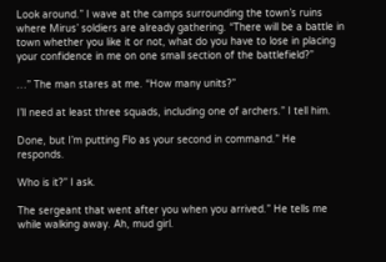Look around.” I wave at the camps surrounding the town’s ruins where Mirus’ soldiers are already gathering. “There will be a battle in town whether you like it or not, what do you have to lose in placing your confidence in me on one small section of the battlefield?”

…” The man stares at me. “How many units?”

I’ll need at least three squads, including one of archers.” I tell him.

Done, but I’m putting Flo as your second in command.” He responds.

Who is it?” I ask.

The sergeant that went after you when you arrived.” He tells me while walking away. Ah, mud girl.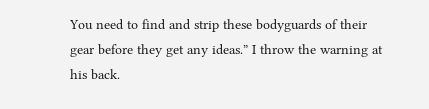You need to find and strip these bodyguards of their gear before they get any ideas.” I throw the warning at his back.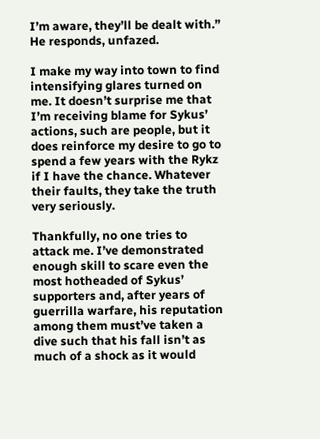I’m aware, they’ll be dealt with.” He responds, unfazed.

I make my way into town to find intensifying glares turned on me. It doesn’t surprise me that I’m receiving blame for Sykus’ actions, such are people, but it does reinforce my desire to go to spend a few years with the Rykz if I have the chance. Whatever their faults, they take the truth very seriously.

Thankfully, no one tries to attack me. I’ve demonstrated enough skill to scare even the most hotheaded of Sykus’ supporters and, after years of guerrilla warfare, his reputation among them must’ve taken a dive such that his fall isn’t as much of a shock as it would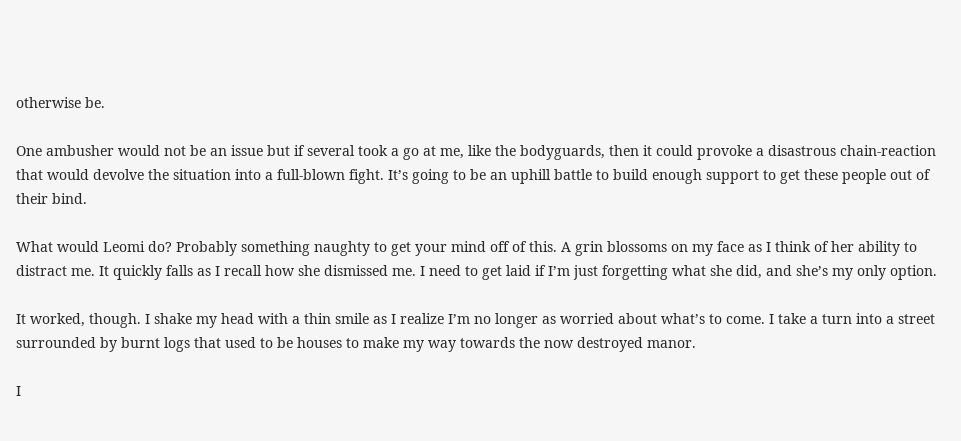otherwise be.

One ambusher would not be an issue but if several took a go at me, like the bodyguards, then it could provoke a disastrous chain-reaction that would devolve the situation into a full-blown fight. It’s going to be an uphill battle to build enough support to get these people out of their bind.

What would Leomi do? Probably something naughty to get your mind off of this. A grin blossoms on my face as I think of her ability to distract me. It quickly falls as I recall how she dismissed me. I need to get laid if I’m just forgetting what she did, and she’s my only option.

It worked, though. I shake my head with a thin smile as I realize I’m no longer as worried about what’s to come. I take a turn into a street surrounded by burnt logs that used to be houses to make my way towards the now destroyed manor.

I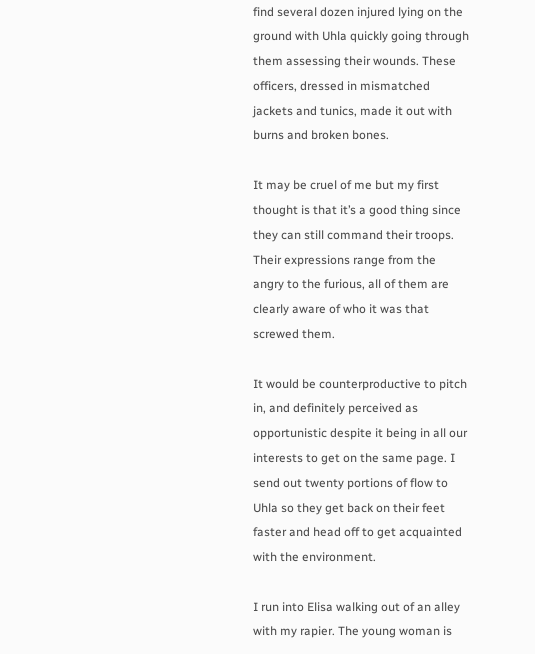find several dozen injured lying on the ground with Uhla quickly going through them assessing their wounds. These officers, dressed in mismatched jackets and tunics, made it out with burns and broken bones.

It may be cruel of me but my first thought is that it’s a good thing since they can still command their troops. Their expressions range from the angry to the furious, all of them are clearly aware of who it was that screwed them.

It would be counterproductive to pitch in, and definitely perceived as opportunistic despite it being in all our interests to get on the same page. I send out twenty portions of flow to Uhla so they get back on their feet faster and head off to get acquainted with the environment.

I run into Elisa walking out of an alley with my rapier. The young woman is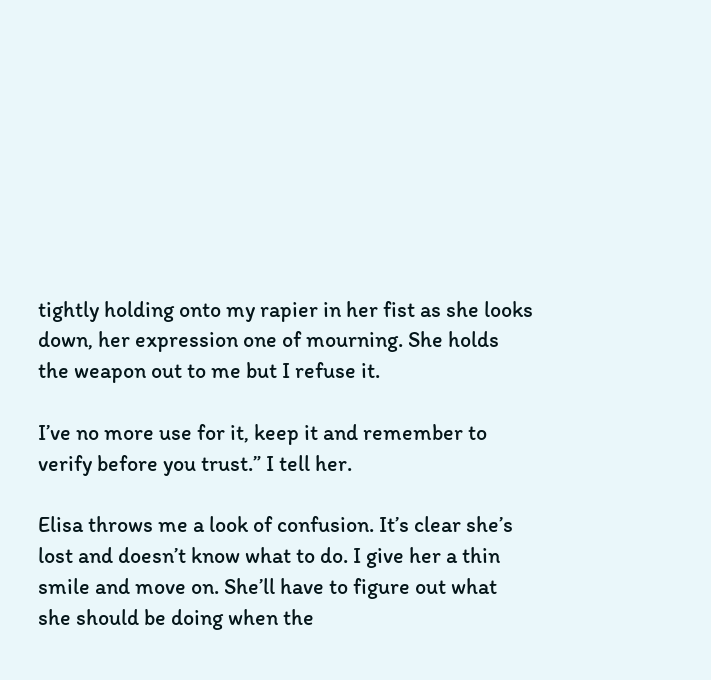tightly holding onto my rapier in her fist as she looks down, her expression one of mourning. She holds the weapon out to me but I refuse it.

I’ve no more use for it, keep it and remember to verify before you trust.” I tell her.

Elisa throws me a look of confusion. It’s clear she’s lost and doesn’t know what to do. I give her a thin smile and move on. She’ll have to figure out what she should be doing when the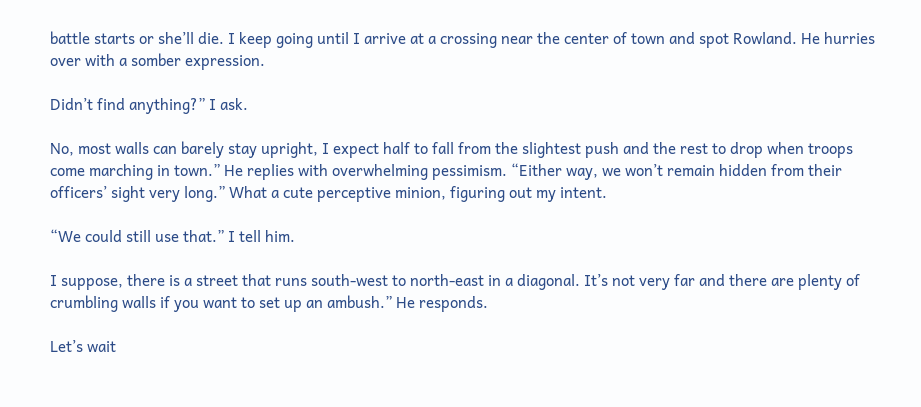battle starts or she’ll die. I keep going until I arrive at a crossing near the center of town and spot Rowland. He hurries over with a somber expression.

Didn’t find anything?” I ask.

No, most walls can barely stay upright, I expect half to fall from the slightest push and the rest to drop when troops come marching in town.” He replies with overwhelming pessimism. “Either way, we won’t remain hidden from their officers’ sight very long.” What a cute perceptive minion, figuring out my intent.

“We could still use that.” I tell him.

I suppose, there is a street that runs south-west to north-east in a diagonal. It’s not very far and there are plenty of crumbling walls if you want to set up an ambush.” He responds.

Let’s wait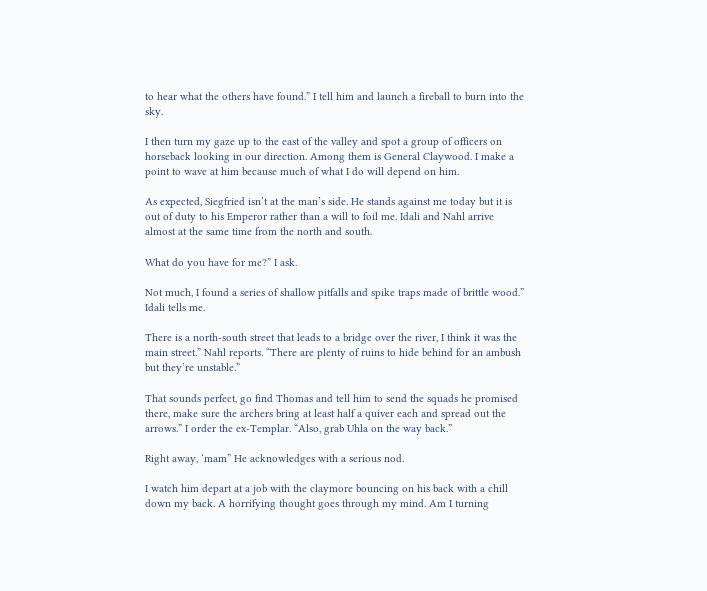to hear what the others have found.” I tell him and launch a fireball to burn into the sky.

I then turn my gaze up to the east of the valley and spot a group of officers on horseback looking in our direction. Among them is General Claywood. I make a point to wave at him because much of what I do will depend on him.

As expected, Siegfried isn’t at the man’s side. He stands against me today but it is out of duty to his Emperor rather than a will to foil me. Idali and Nahl arrive almost at the same time from the north and south.

What do you have for me?” I ask.

Not much, I found a series of shallow pitfalls and spike traps made of brittle wood.” Idali tells me.

There is a north-south street that leads to a bridge over the river, I think it was the main street.” Nahl reports. “There are plenty of ruins to hide behind for an ambush but they’re unstable.”

That sounds perfect, go find Thomas and tell him to send the squads he promised there, make sure the archers bring at least half a quiver each and spread out the arrows.” I order the ex-Templar. “Also, grab Uhla on the way back.”

Right away, ‘mam” He acknowledges with a serious nod.

I watch him depart at a job with the claymore bouncing on his back with a chill down my back. A horrifying thought goes through my mind. Am I turning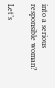into a serious responsible woman?

Let’s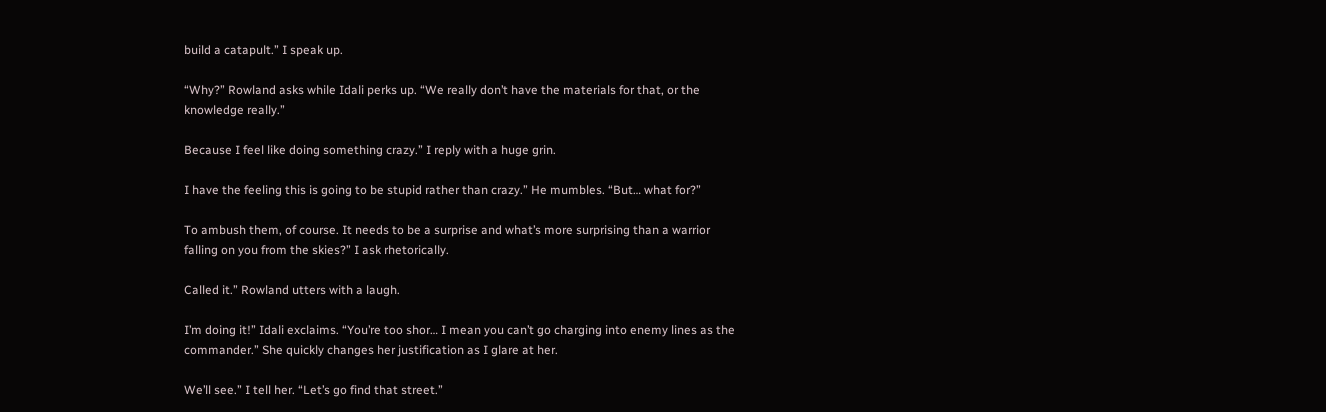build a catapult.” I speak up.

“Why?” Rowland asks while Idali perks up. “We really don’t have the materials for that, or the knowledge really.”

Because I feel like doing something crazy.” I reply with a huge grin.

I have the feeling this is going to be stupid rather than crazy.” He mumbles. “But… what for?”

To ambush them, of course. It needs to be a surprise and what’s more surprising than a warrior falling on you from the skies?” I ask rhetorically.

Called it.” Rowland utters with a laugh.

I’m doing it!” Idali exclaims. “You’re too shor… I mean you can’t go charging into enemy lines as the commander.” She quickly changes her justification as I glare at her.

We’ll see.” I tell her. “Let’s go find that street.”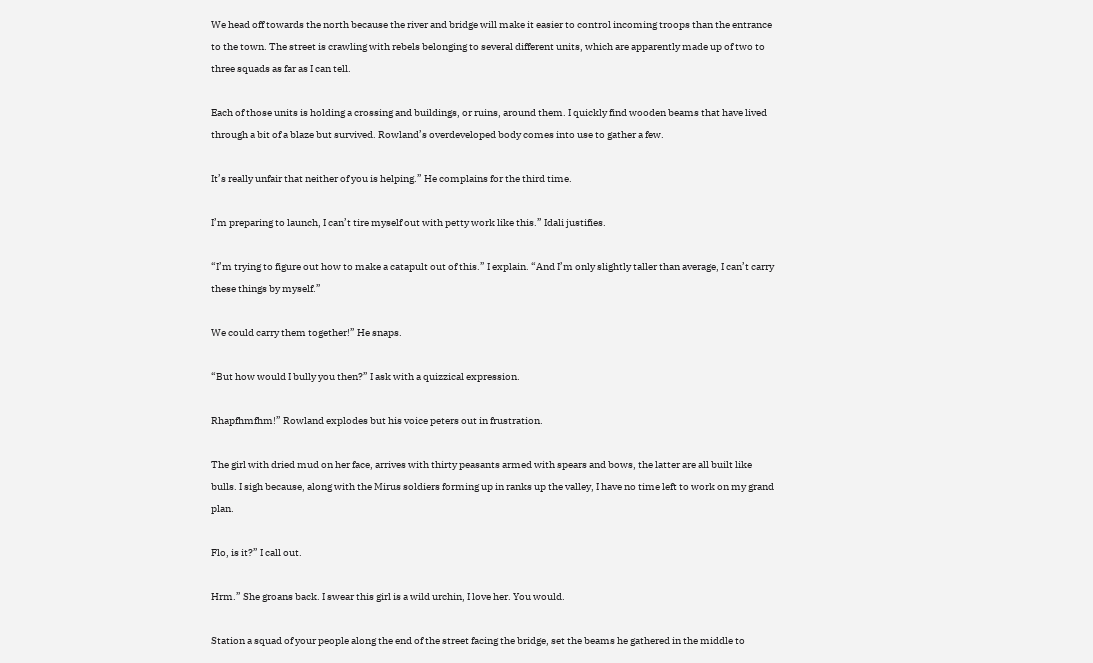We head off towards the north because the river and bridge will make it easier to control incoming troops than the entrance to the town. The street is crawling with rebels belonging to several different units, which are apparently made up of two to three squads as far as I can tell.

Each of those units is holding a crossing and buildings, or ruins, around them. I quickly find wooden beams that have lived through a bit of a blaze but survived. Rowland’s overdeveloped body comes into use to gather a few.

It’s really unfair that neither of you is helping.” He complains for the third time.

I’m preparing to launch, I can’t tire myself out with petty work like this.” Idali justifies.

“I’m trying to figure out how to make a catapult out of this.” I explain. “And I’m only slightly taller than average, I can’t carry these things by myself.”

We could carry them together!” He snaps.

“But how would I bully you then?” I ask with a quizzical expression.

Rhapfhmfhm!” Rowland explodes but his voice peters out in frustration.

The girl with dried mud on her face, arrives with thirty peasants armed with spears and bows, the latter are all built like bulls. I sigh because, along with the Mirus soldiers forming up in ranks up the valley, I have no time left to work on my grand plan.

Flo, is it?” I call out.

Hrm.” She groans back. I swear this girl is a wild urchin, I love her. You would.

Station a squad of your people along the end of the street facing the bridge, set the beams he gathered in the middle to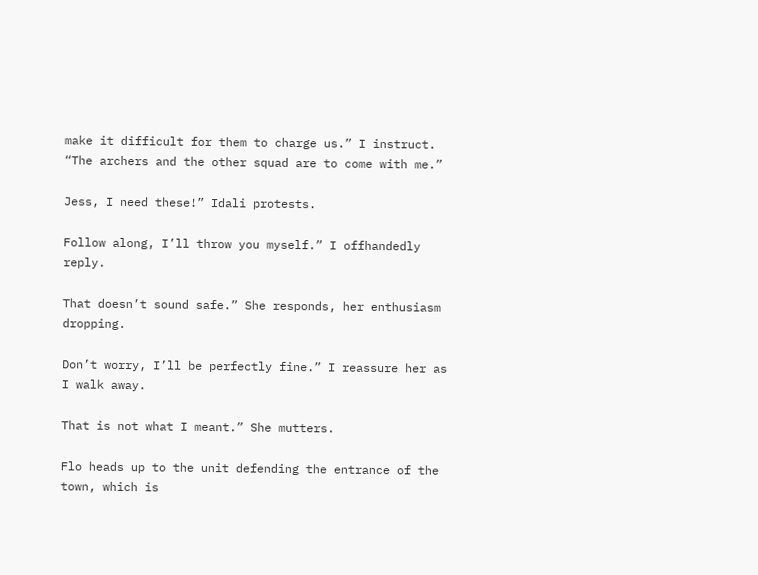make it difficult for them to charge us.” I instruct. “The archers and the other squad are to come with me.”

Jess, I need these!” Idali protests.

Follow along, I’ll throw you myself.” I offhandedly reply.

That doesn’t sound safe.” She responds, her enthusiasm dropping.

Don’t worry, I’ll be perfectly fine.” I reassure her as I walk away.

That is not what I meant.” She mutters.

Flo heads up to the unit defending the entrance of the town, which is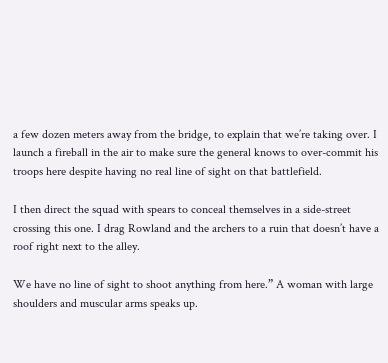a few dozen meters away from the bridge, to explain that we’re taking over. I launch a fireball in the air to make sure the general knows to over-commit his troops here despite having no real line of sight on that battlefield.

I then direct the squad with spears to conceal themselves in a side-street crossing this one. I drag Rowland and the archers to a ruin that doesn’t have a roof right next to the alley.

We have no line of sight to shoot anything from here.” A woman with large shoulders and muscular arms speaks up.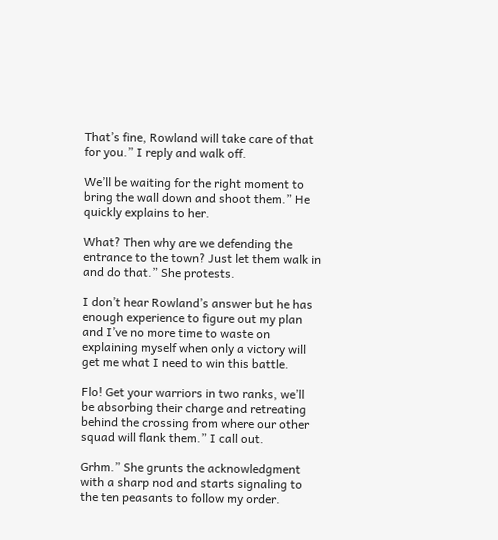That’s fine, Rowland will take care of that for you.” I reply and walk off.

We’ll be waiting for the right moment to bring the wall down and shoot them.” He quickly explains to her.

What? Then why are we defending the entrance to the town? Just let them walk in and do that.” She protests.

I don’t hear Rowland’s answer but he has enough experience to figure out my plan and I’ve no more time to waste on explaining myself when only a victory will get me what I need to win this battle.

Flo! Get your warriors in two ranks, we’ll be absorbing their charge and retreating behind the crossing from where our other squad will flank them.” I call out.

Grhm.” She grunts the acknowledgment with a sharp nod and starts signaling to the ten peasants to follow my order.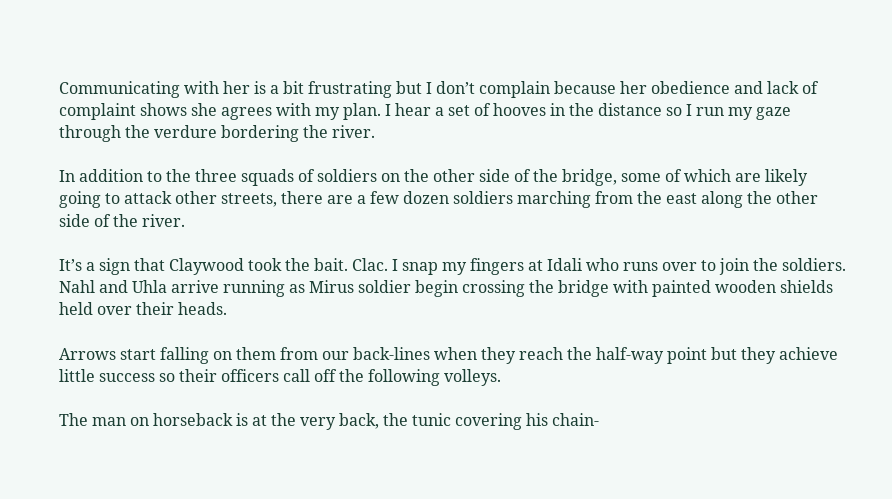Communicating with her is a bit frustrating but I don’t complain because her obedience and lack of complaint shows she agrees with my plan. I hear a set of hooves in the distance so I run my gaze through the verdure bordering the river.

In addition to the three squads of soldiers on the other side of the bridge, some of which are likely going to attack other streets, there are a few dozen soldiers marching from the east along the other side of the river.

It’s a sign that Claywood took the bait. Clac. I snap my fingers at Idali who runs over to join the soldiers. Nahl and Uhla arrive running as Mirus soldier begin crossing the bridge with painted wooden shields held over their heads.

Arrows start falling on them from our back-lines when they reach the half-way point but they achieve little success so their officers call off the following volleys.

The man on horseback is at the very back, the tunic covering his chain-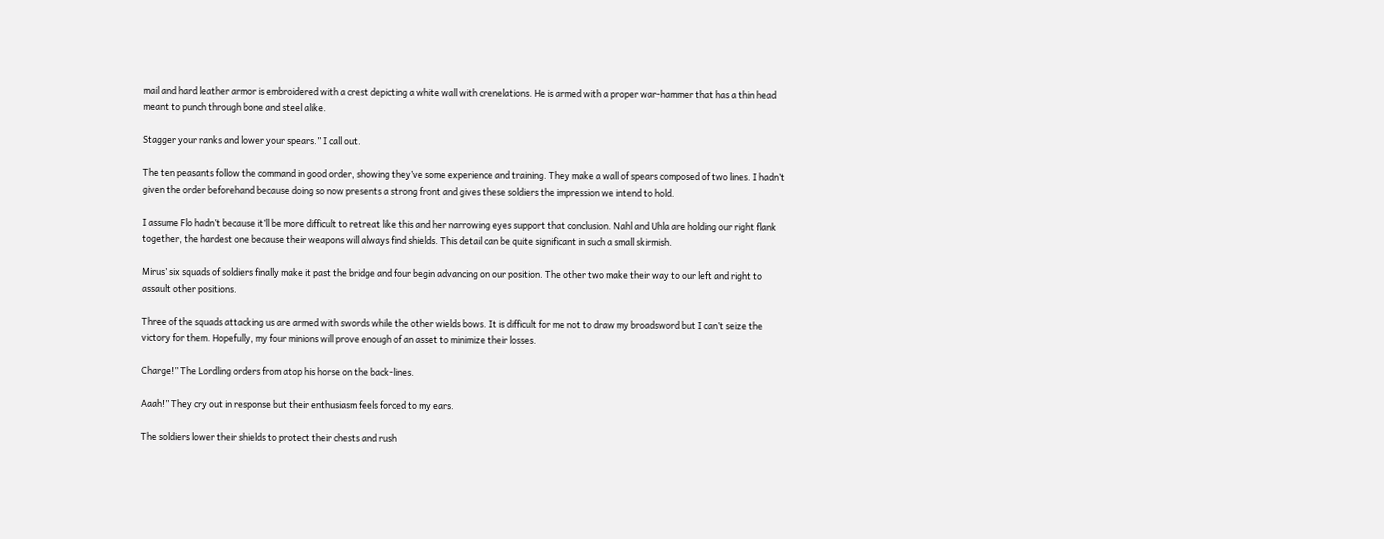mail and hard leather armor is embroidered with a crest depicting a white wall with crenelations. He is armed with a proper war-hammer that has a thin head meant to punch through bone and steel alike.

Stagger your ranks and lower your spears.” I call out.

The ten peasants follow the command in good order, showing they’ve some experience and training. They make a wall of spears composed of two lines. I hadn’t given the order beforehand because doing so now presents a strong front and gives these soldiers the impression we intend to hold.

I assume Flo hadn’t because it’ll be more difficult to retreat like this and her narrowing eyes support that conclusion. Nahl and Uhla are holding our right flank together, the hardest one because their weapons will always find shields. This detail can be quite significant in such a small skirmish.

Mirus’ six squads of soldiers finally make it past the bridge and four begin advancing on our position. The other two make their way to our left and right to assault other positions.

Three of the squads attacking us are armed with swords while the other wields bows. It is difficult for me not to draw my broadsword but I can’t seize the victory for them. Hopefully, my four minions will prove enough of an asset to minimize their losses.

Charge!” The Lordling orders from atop his horse on the back-lines.

Aaah!” They cry out in response but their enthusiasm feels forced to my ears.

The soldiers lower their shields to protect their chests and rush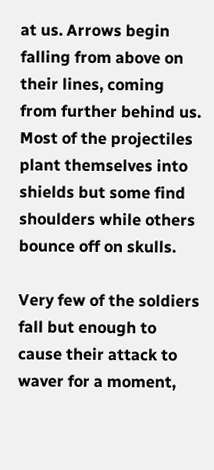at us. Arrows begin falling from above on their lines, coming from further behind us. Most of the projectiles plant themselves into shields but some find shoulders while others bounce off on skulls.

Very few of the soldiers fall but enough to cause their attack to waver for a moment,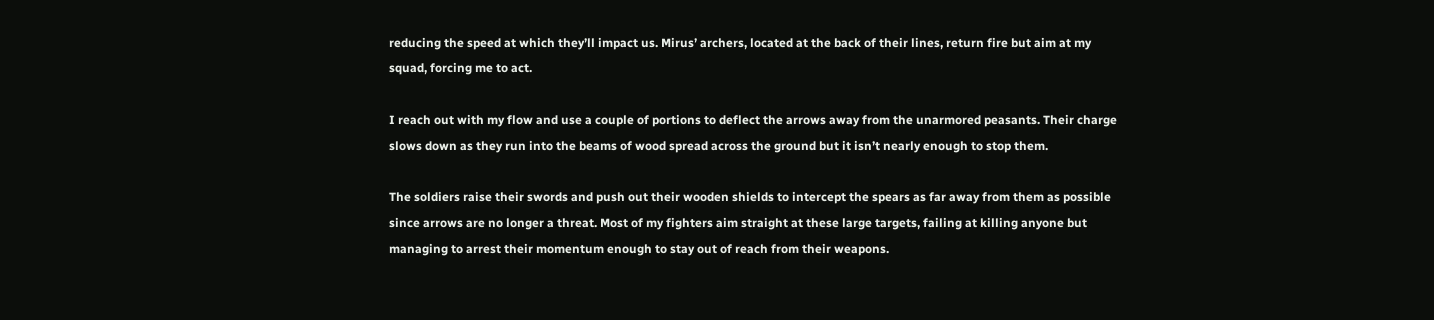reducing the speed at which they’ll impact us. Mirus’ archers, located at the back of their lines, return fire but aim at my squad, forcing me to act.

I reach out with my flow and use a couple of portions to deflect the arrows away from the unarmored peasants. Their charge slows down as they run into the beams of wood spread across the ground but it isn’t nearly enough to stop them.

The soldiers raise their swords and push out their wooden shields to intercept the spears as far away from them as possible since arrows are no longer a threat. Most of my fighters aim straight at these large targets, failing at killing anyone but managing to arrest their momentum enough to stay out of reach from their weapons.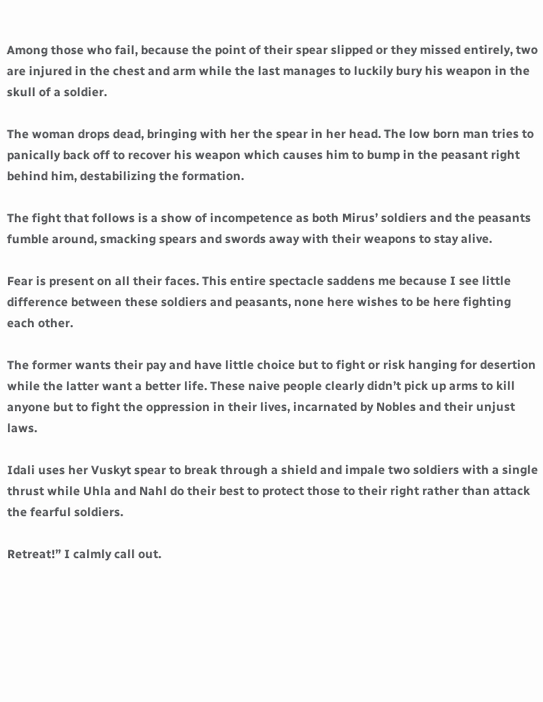Among those who fail, because the point of their spear slipped or they missed entirely, two are injured in the chest and arm while the last manages to luckily bury his weapon in the skull of a soldier.

The woman drops dead, bringing with her the spear in her head. The low born man tries to panically back off to recover his weapon which causes him to bump in the peasant right behind him, destabilizing the formation.

The fight that follows is a show of incompetence as both Mirus’ soldiers and the peasants fumble around, smacking spears and swords away with their weapons to stay alive.

Fear is present on all their faces. This entire spectacle saddens me because I see little difference between these soldiers and peasants, none here wishes to be here fighting each other.

The former wants their pay and have little choice but to fight or risk hanging for desertion while the latter want a better life. These naive people clearly didn’t pick up arms to kill anyone but to fight the oppression in their lives, incarnated by Nobles and their unjust laws.

Idali uses her Vuskyt spear to break through a shield and impale two soldiers with a single thrust while Uhla and Nahl do their best to protect those to their right rather than attack the fearful soldiers.

Retreat!” I calmly call out.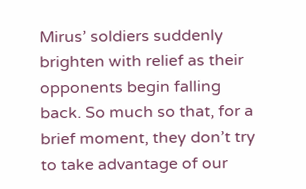Mirus’ soldiers suddenly brighten with relief as their opponents begin falling back. So much so that, for a brief moment, they don’t try to take advantage of our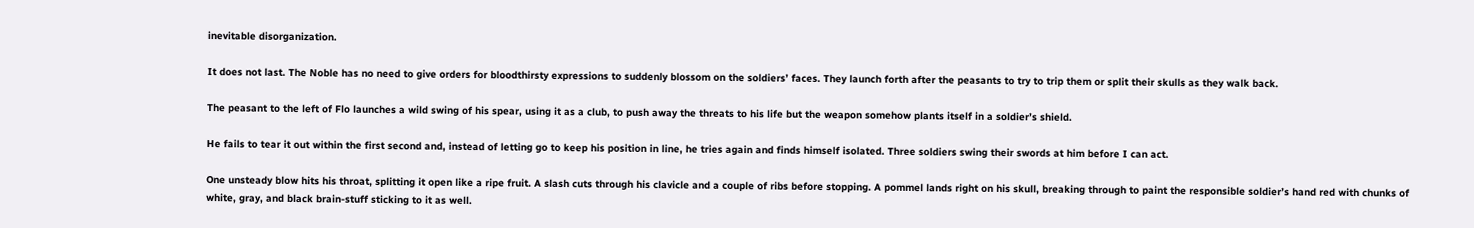inevitable disorganization.

It does not last. The Noble has no need to give orders for bloodthirsty expressions to suddenly blossom on the soldiers’ faces. They launch forth after the peasants to try to trip them or split their skulls as they walk back.

The peasant to the left of Flo launches a wild swing of his spear, using it as a club, to push away the threats to his life but the weapon somehow plants itself in a soldier’s shield.

He fails to tear it out within the first second and, instead of letting go to keep his position in line, he tries again and finds himself isolated. Three soldiers swing their swords at him before I can act.

One unsteady blow hits his throat, splitting it open like a ripe fruit. A slash cuts through his clavicle and a couple of ribs before stopping. A pommel lands right on his skull, breaking through to paint the responsible soldier’s hand red with chunks of white, gray, and black brain-stuff sticking to it as well.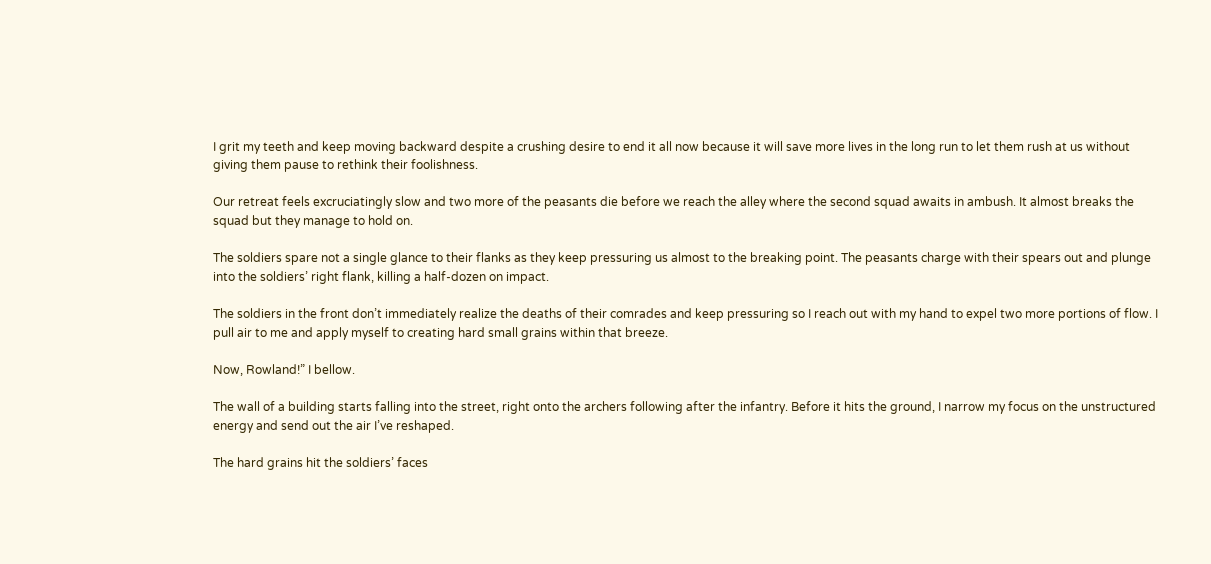I grit my teeth and keep moving backward despite a crushing desire to end it all now because it will save more lives in the long run to let them rush at us without giving them pause to rethink their foolishness.

Our retreat feels excruciatingly slow and two more of the peasants die before we reach the alley where the second squad awaits in ambush. It almost breaks the squad but they manage to hold on.

The soldiers spare not a single glance to their flanks as they keep pressuring us almost to the breaking point. The peasants charge with their spears out and plunge into the soldiers’ right flank, killing a half-dozen on impact.

The soldiers in the front don’t immediately realize the deaths of their comrades and keep pressuring so I reach out with my hand to expel two more portions of flow. I pull air to me and apply myself to creating hard small grains within that breeze.

Now, Rowland!” I bellow.

The wall of a building starts falling into the street, right onto the archers following after the infantry. Before it hits the ground, I narrow my focus on the unstructured energy and send out the air I’ve reshaped.

The hard grains hit the soldiers’ faces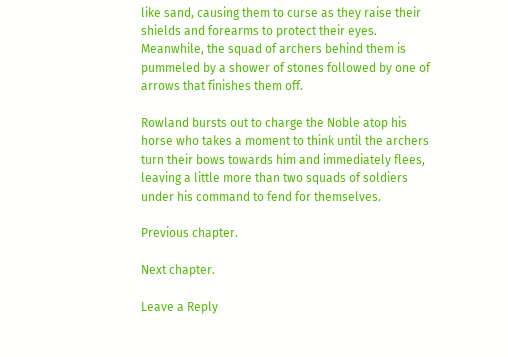like sand, causing them to curse as they raise their shields and forearms to protect their eyes. Meanwhile, the squad of archers behind them is pummeled by a shower of stones followed by one of arrows that finishes them off.

Rowland bursts out to charge the Noble atop his horse who takes a moment to think until the archers turn their bows towards him and immediately flees, leaving a little more than two squads of soldiers under his command to fend for themselves.

Previous chapter.

Next chapter.

Leave a Reply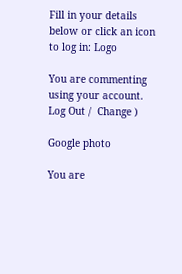Fill in your details below or click an icon to log in: Logo

You are commenting using your account. Log Out /  Change )

Google photo

You are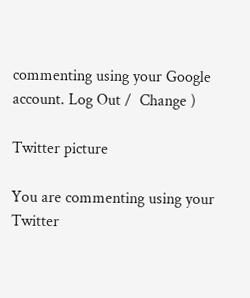commenting using your Google account. Log Out /  Change )

Twitter picture

You are commenting using your Twitter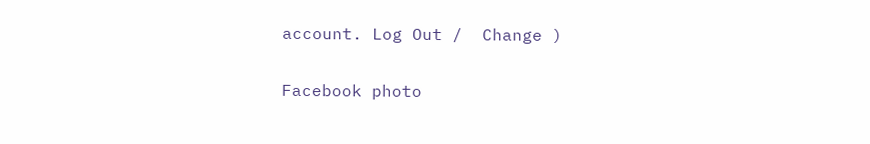account. Log Out /  Change )

Facebook photo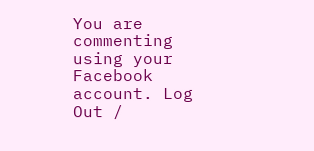You are commenting using your Facebook account. Log Out /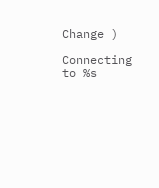Change )

Connecting to %s